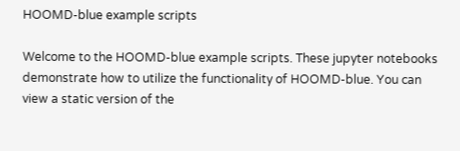HOOMD-blue example scripts

Welcome to the HOOMD-blue example scripts. These jupyter notebooks demonstrate how to utilize the functionality of HOOMD-blue. You can view a static version of the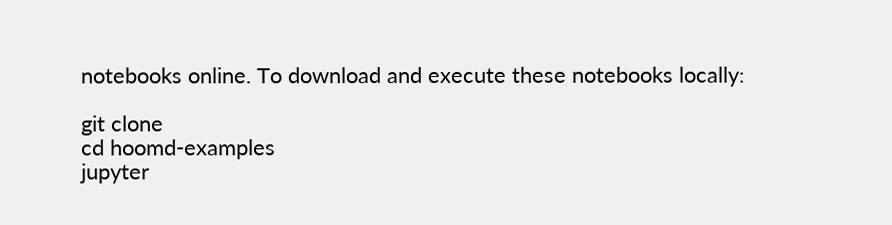notebooks online. To download and execute these notebooks locally:

git clone
cd hoomd-examples
jupyter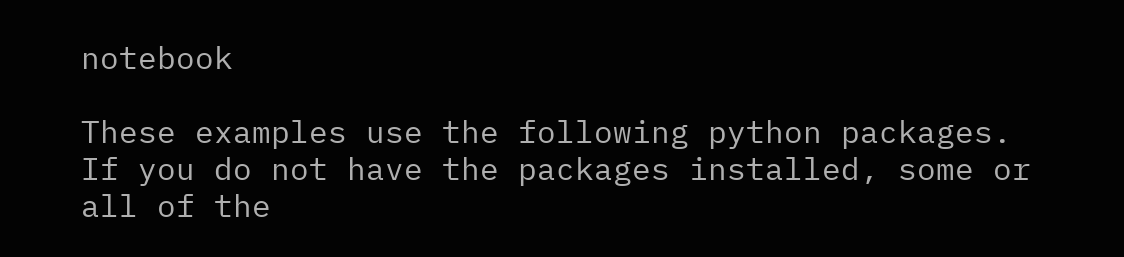notebook

These examples use the following python packages. If you do not have the packages installed, some or all of the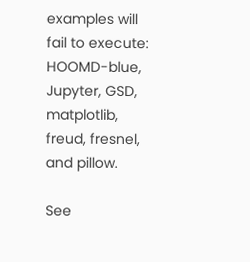examples will fail to execute: HOOMD-blue, Jupyter, GSD, matplotlib, freud, fresnel, and pillow.

See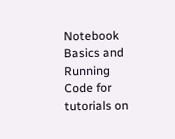Notebook Basics and Running Code for tutorials on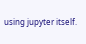using jupyter itself.